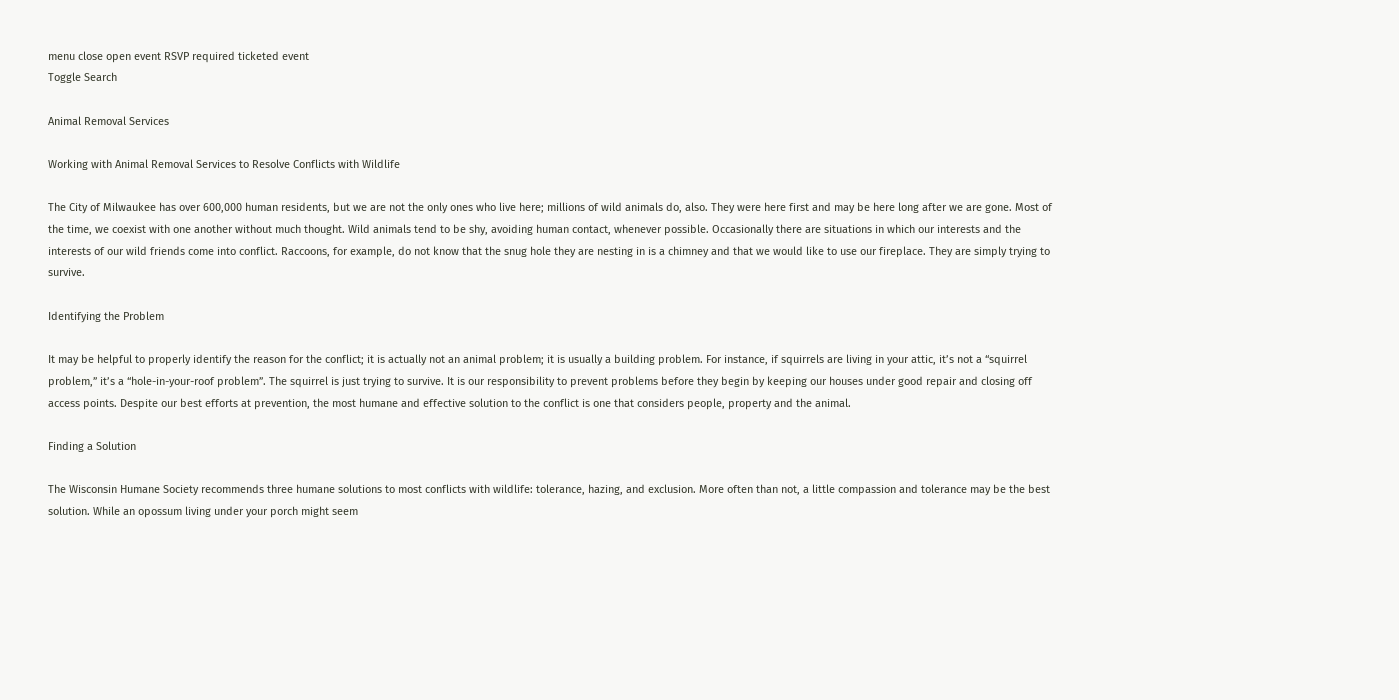menu close open event RSVP required ticketed event
Toggle Search

Animal Removal Services

Working with Animal Removal Services to Resolve Conflicts with Wildlife

The City of Milwaukee has over 600,000 human residents, but we are not the only ones who live here; millions of wild animals do, also. They were here first and may be here long after we are gone. Most of the time, we coexist with one another without much thought. Wild animals tend to be shy, avoiding human contact, whenever possible. Occasionally there are situations in which our interests and the interests of our wild friends come into conflict. Raccoons, for example, do not know that the snug hole they are nesting in is a chimney and that we would like to use our fireplace. They are simply trying to survive.

Identifying the Problem

It may be helpful to properly identify the reason for the conflict; it is actually not an animal problem; it is usually a building problem. For instance, if squirrels are living in your attic, it’s not a “squirrel problem,” it’s a “hole-in-your-roof problem”. The squirrel is just trying to survive. It is our responsibility to prevent problems before they begin by keeping our houses under good repair and closing off access points. Despite our best efforts at prevention, the most humane and effective solution to the conflict is one that considers people, property and the animal.

Finding a Solution

The Wisconsin Humane Society recommends three humane solutions to most conflicts with wildlife: tolerance, hazing, and exclusion. More often than not, a little compassion and tolerance may be the best solution. While an opossum living under your porch might seem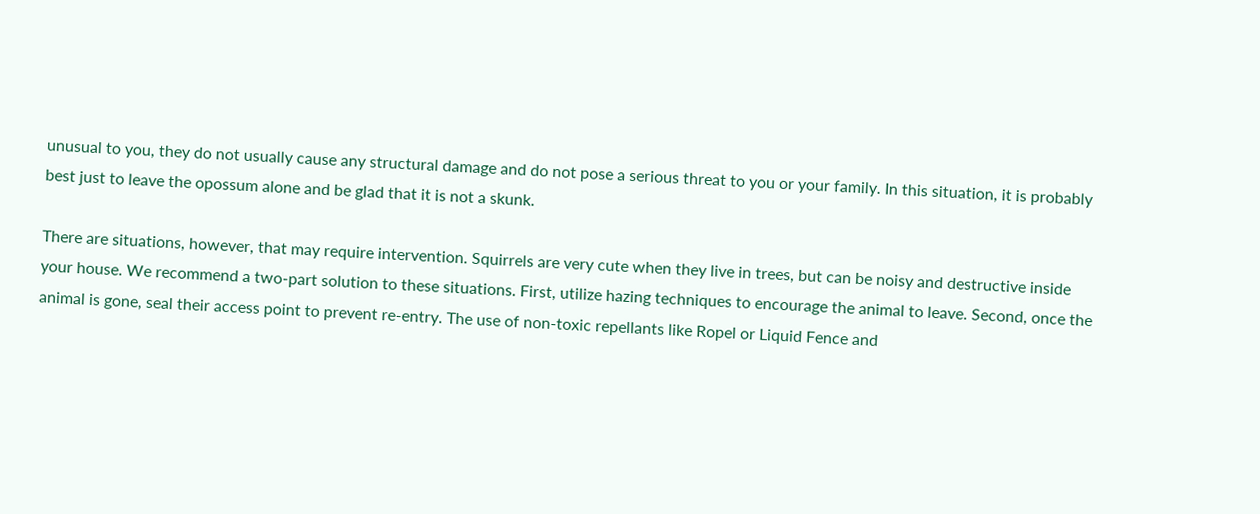unusual to you, they do not usually cause any structural damage and do not pose a serious threat to you or your family. In this situation, it is probably best just to leave the opossum alone and be glad that it is not a skunk.

There are situations, however, that may require intervention. Squirrels are very cute when they live in trees, but can be noisy and destructive inside your house. We recommend a two-part solution to these situations. First, utilize hazing techniques to encourage the animal to leave. Second, once the animal is gone, seal their access point to prevent re-entry. The use of non-toxic repellants like Ropel or Liquid Fence and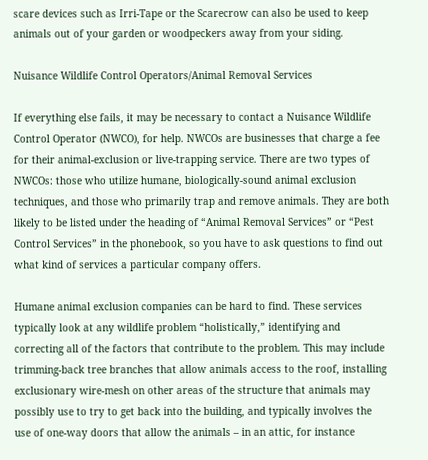scare devices such as Irri-Tape or the Scarecrow can also be used to keep animals out of your garden or woodpeckers away from your siding.

Nuisance Wildlife Control Operators/Animal Removal Services

If everything else fails, it may be necessary to contact a Nuisance Wildlife Control Operator (NWCO), for help. NWCOs are businesses that charge a fee for their animal-exclusion or live-trapping service. There are two types of NWCOs: those who utilize humane, biologically-sound animal exclusion techniques, and those who primarily trap and remove animals. They are both likely to be listed under the heading of “Animal Removal Services” or “Pest Control Services” in the phonebook, so you have to ask questions to find out what kind of services a particular company offers.

Humane animal exclusion companies can be hard to find. These services typically look at any wildlife problem “holistically,” identifying and correcting all of the factors that contribute to the problem. This may include trimming-back tree branches that allow animals access to the roof, installing exclusionary wire-mesh on other areas of the structure that animals may possibly use to try to get back into the building, and typically involves the use of one-way doors that allow the animals – in an attic, for instance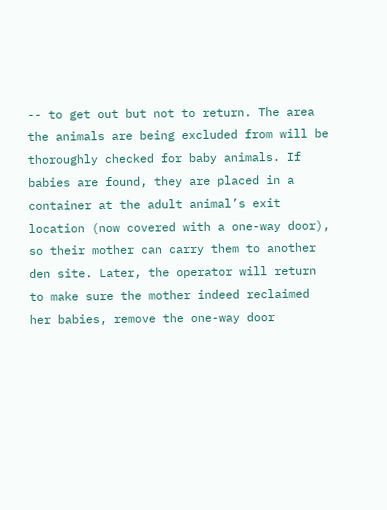-- to get out but not to return. The area the animals are being excluded from will be thoroughly checked for baby animals. If babies are found, they are placed in a container at the adult animal’s exit location (now covered with a one-way door), so their mother can carry them to another den site. Later, the operator will return to make sure the mother indeed reclaimed her babies, remove the one-way door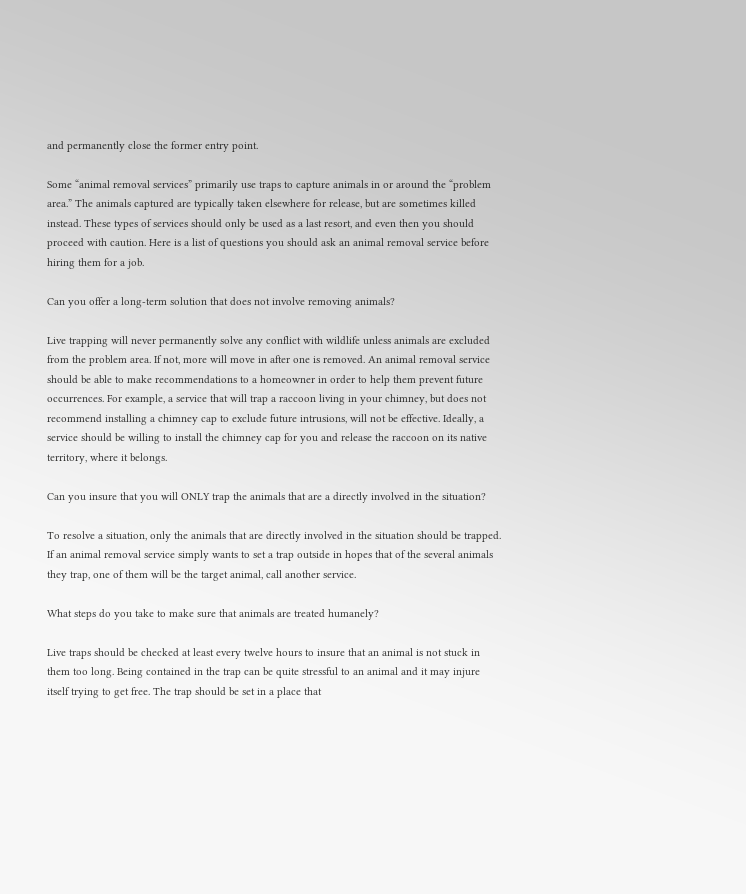and permanently close the former entry point.

Some “animal removal services” primarily use traps to capture animals in or around the “problem area.” The animals captured are typically taken elsewhere for release, but are sometimes killed instead. These types of services should only be used as a last resort, and even then you should proceed with caution. Here is a list of questions you should ask an animal removal service before hiring them for a job.

Can you offer a long-term solution that does not involve removing animals?

Live trapping will never permanently solve any conflict with wildlife unless animals are excluded from the problem area. If not, more will move in after one is removed. An animal removal service should be able to make recommendations to a homeowner in order to help them prevent future occurrences. For example, a service that will trap a raccoon living in your chimney, but does not recommend installing a chimney cap to exclude future intrusions, will not be effective. Ideally, a service should be willing to install the chimney cap for you and release the raccoon on its native territory, where it belongs.

Can you insure that you will ONLY trap the animals that are a directly involved in the situation?

To resolve a situation, only the animals that are directly involved in the situation should be trapped. If an animal removal service simply wants to set a trap outside in hopes that of the several animals they trap, one of them will be the target animal, call another service.

What steps do you take to make sure that animals are treated humanely?

Live traps should be checked at least every twelve hours to insure that an animal is not stuck in them too long. Being contained in the trap can be quite stressful to an animal and it may injure itself trying to get free. The trap should be set in a place that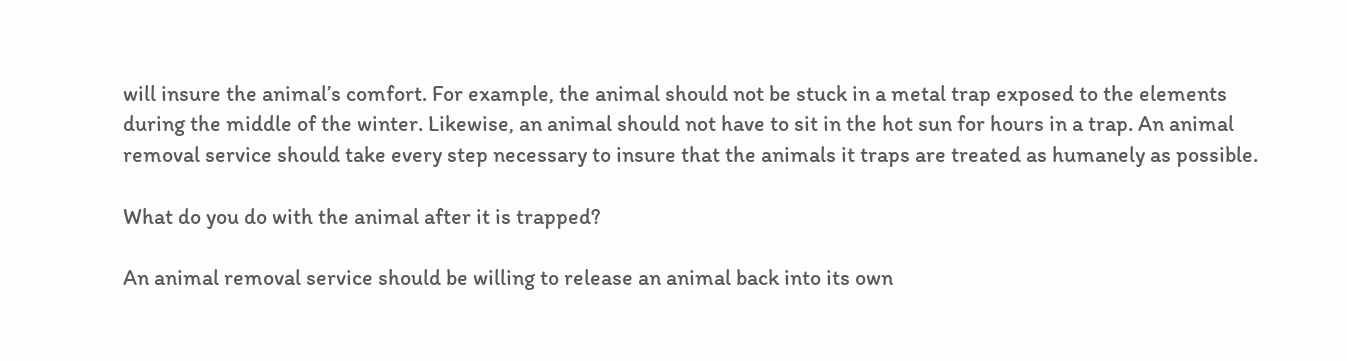will insure the animal’s comfort. For example, the animal should not be stuck in a metal trap exposed to the elements during the middle of the winter. Likewise, an animal should not have to sit in the hot sun for hours in a trap. An animal removal service should take every step necessary to insure that the animals it traps are treated as humanely as possible.

What do you do with the animal after it is trapped?

An animal removal service should be willing to release an animal back into its own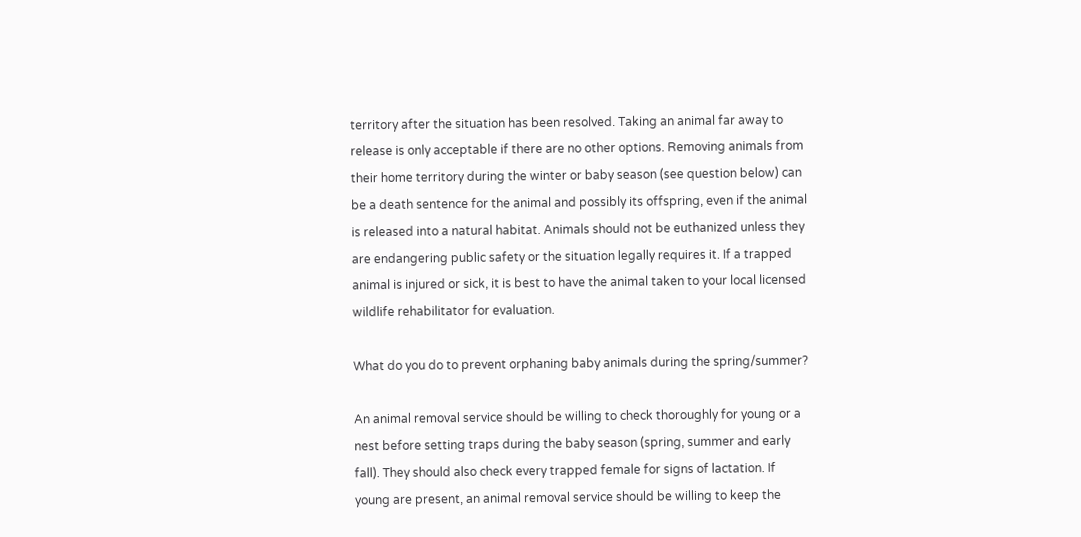territory after the situation has been resolved. Taking an animal far away to release is only acceptable if there are no other options. Removing animals from their home territory during the winter or baby season (see question below) can be a death sentence for the animal and possibly its offspring, even if the animal is released into a natural habitat. Animals should not be euthanized unless they are endangering public safety or the situation legally requires it. If a trapped animal is injured or sick, it is best to have the animal taken to your local licensed wildlife rehabilitator for evaluation.

What do you do to prevent orphaning baby animals during the spring/summer?

An animal removal service should be willing to check thoroughly for young or a nest before setting traps during the baby season (spring, summer and early fall). They should also check every trapped female for signs of lactation. If young are present, an animal removal service should be willing to keep the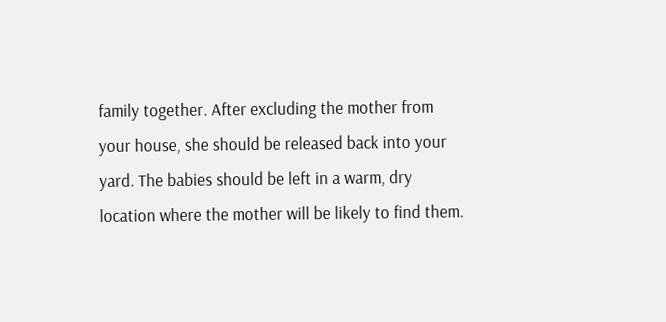family together. After excluding the mother from your house, she should be released back into your yard. The babies should be left in a warm, dry location where the mother will be likely to find them.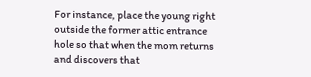For instance, place the young right outside the former attic entrance hole so that when the mom returns and discovers that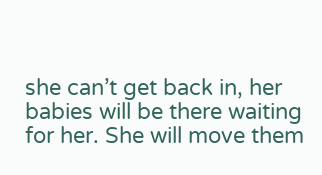she can’t get back in, her babies will be there waiting for her. She will move them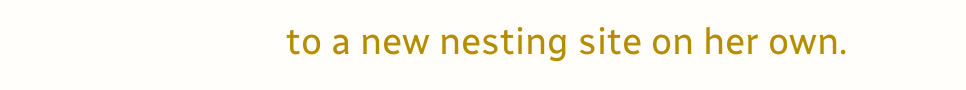to a new nesting site on her own.